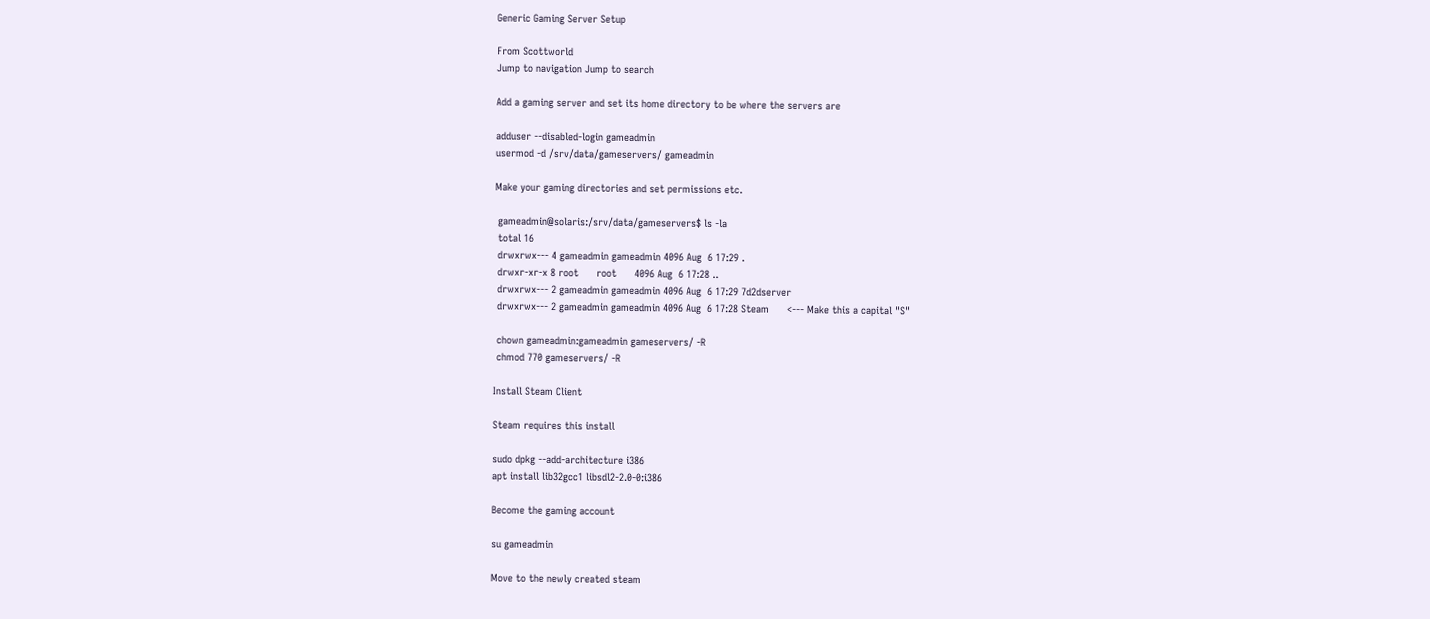Generic Gaming Server Setup

From Scottworld
Jump to navigation Jump to search

Add a gaming server and set its home directory to be where the servers are

adduser --disabled-login gameadmin
usermod -d /srv/data/gameservers/ gameadmin

Make your gaming directories and set permissions etc.

 gameadmin@solaris:/srv/data/gameservers$ ls -la
 total 16
 drwxrwx--- 4 gameadmin gameadmin 4096 Aug  6 17:29 .
 drwxr-xr-x 8 root      root      4096 Aug  6 17:28 ..
 drwxrwx--- 2 gameadmin gameadmin 4096 Aug  6 17:29 7d2dserver
 drwxrwx--- 2 gameadmin gameadmin 4096 Aug  6 17:28 Steam      <--- Make this a capital "S"

 chown gameadmin:gameadmin gameservers/ -R
 chmod 770 gameservers/ -R

Install Steam Client

Steam requires this install

sudo dpkg --add-architecture i386
apt install lib32gcc1 libsdl2-2.0-0:i386

Become the gaming account

su gameadmin

Move to the newly created steam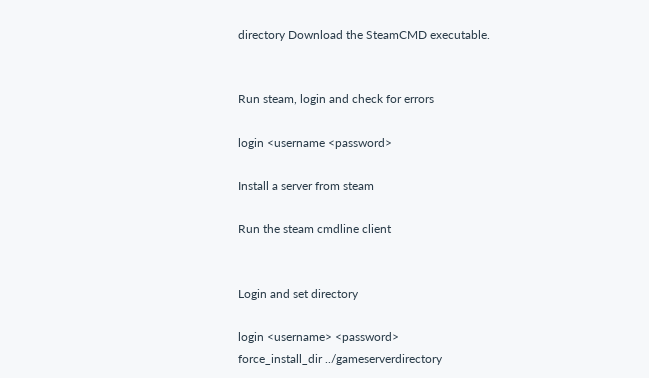directory Download the SteamCMD executable.


Run steam, login and check for errors

login <username <password>

Install a server from steam

Run the steam cmdline client


Login and set directory

login <username> <password>
force_install_dir ../gameserverdirectory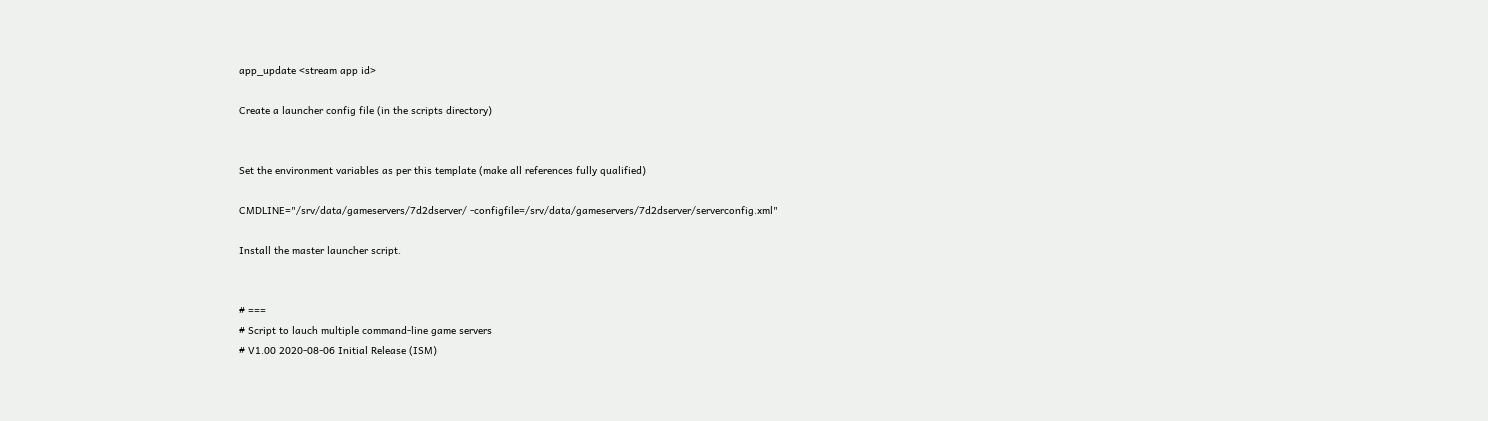app_update <stream app id>

Create a launcher config file (in the scripts directory)


Set the environment variables as per this template (make all references fully qualified)

CMDLINE="/srv/data/gameservers/7d2dserver/ -configfile=/srv/data/gameservers/7d2dserver/serverconfig.xml"

Install the master launcher script.


# ===
# Script to lauch multiple command-line game servers
# V1.00 2020-08-06 Initial Release (ISM)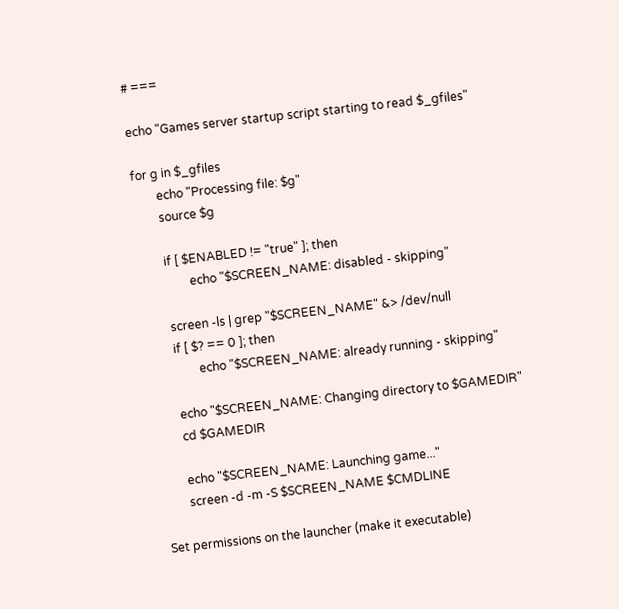# ===

echo "Games server startup script starting to read $_gfiles"

for g in $_gfiles
        echo "Processing file: $g"
        source $g

        if [ $ENABLED != "true" ]; then
                echo "$SCREEN_NAME: disabled - skipping"

        screen -ls | grep "$SCREEN_NAME" &> /dev/null
        if [ $? == 0 ]; then
                echo "$SCREEN_NAME: already running - skipping"

        echo "$SCREEN_NAME: Changing directory to $GAMEDIR"
        cd $GAMEDIR

        echo "$SCREEN_NAME: Launching game..."
        screen -d -m -S $SCREEN_NAME $CMDLINE

Set permissions on the launcher (make it executable)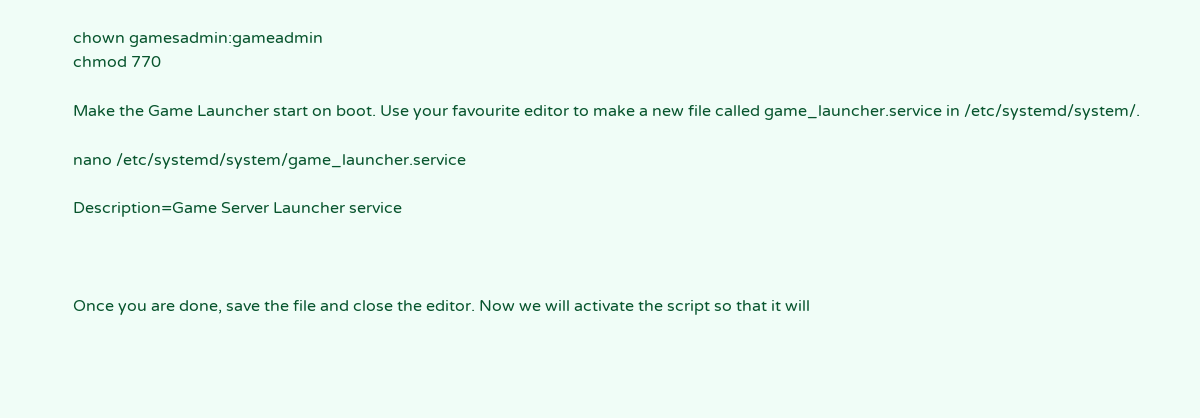chown gamesadmin:gameadmin
chmod 770

Make the Game Launcher start on boot. Use your favourite editor to make a new file called game_launcher.service in /etc/systemd/system/.

nano /etc/systemd/system/game_launcher.service

Description=Game Server Launcher service



Once you are done, save the file and close the editor. Now we will activate the script so that it will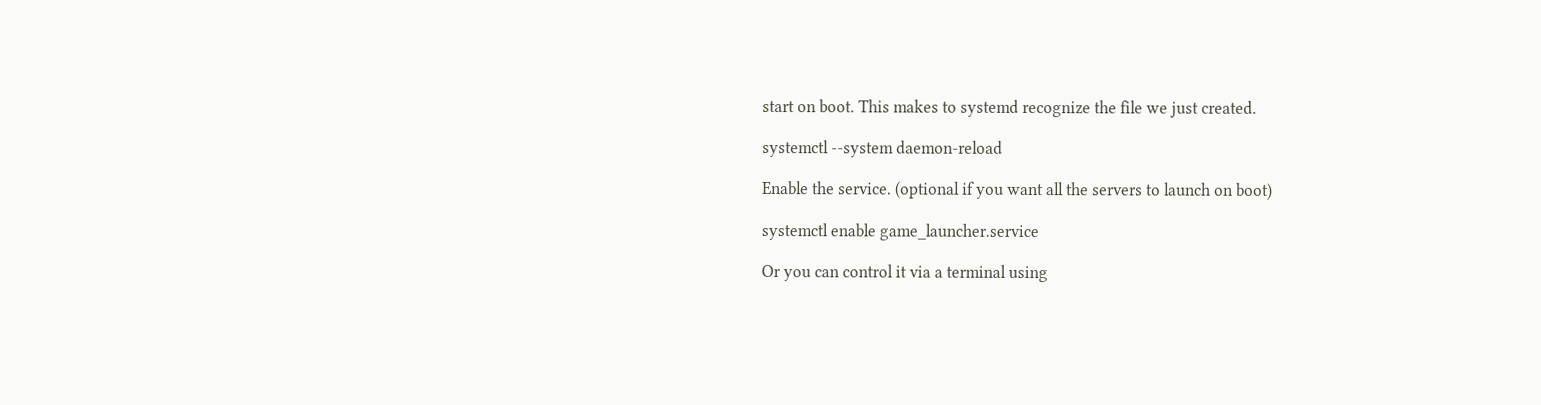start on boot. This makes to systemd recognize the file we just created.

systemctl --system daemon-reload

Enable the service. (optional if you want all the servers to launch on boot)

systemctl enable game_launcher.service

Or you can control it via a terminal using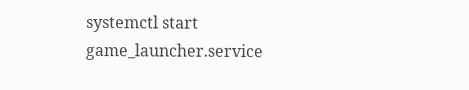systemctl start game_launcher.service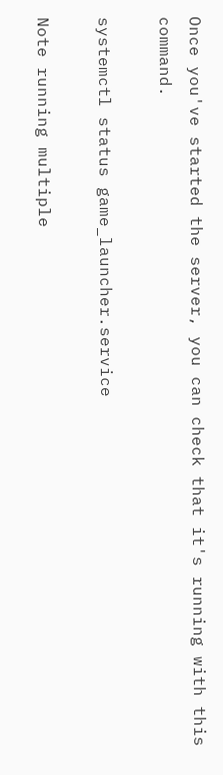Once you've started the server, you can check that it's running with this command.

systemctl status game_launcher.service

Note running multiple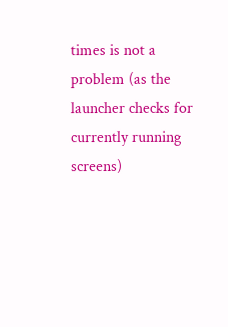times is not a problem (as the launcher checks for currently running screens)